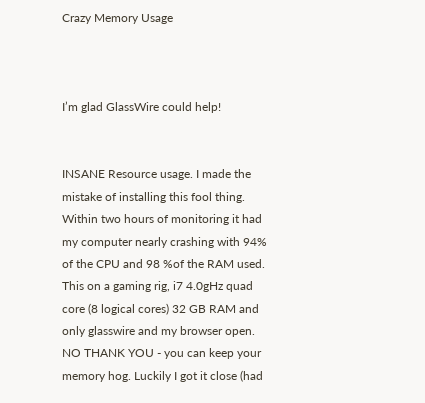Crazy Memory Usage



I’m glad GlassWire could help!


INSANE Resource usage. I made the mistake of installing this fool thing. Within two hours of monitoring it had my computer nearly crashing with 94% of the CPU and 98 %of the RAM used. This on a gaming rig, i7 4.0gHz quad core (8 logical cores) 32 GB RAM and only glasswire and my browser open. NO THANK YOU - you can keep your memory hog. Luckily I got it close (had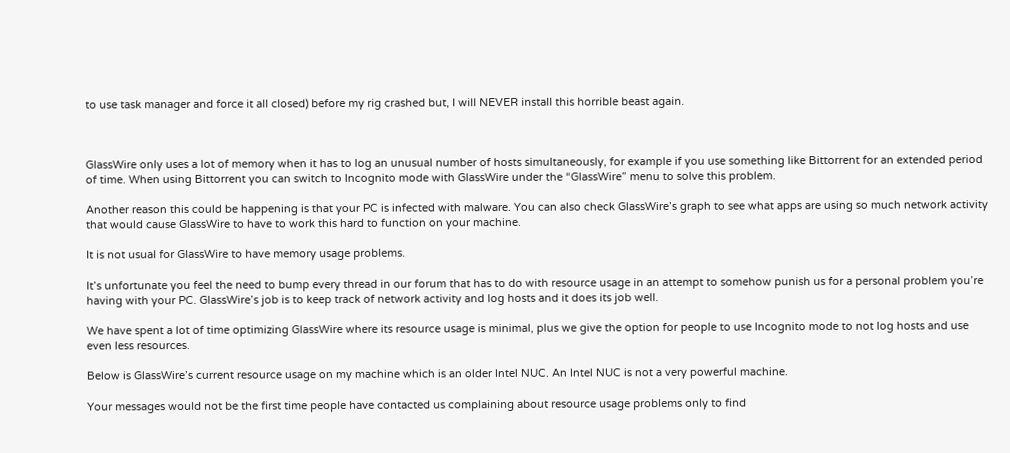to use task manager and force it all closed) before my rig crashed but, I will NEVER install this horrible beast again.



GlassWire only uses a lot of memory when it has to log an unusual number of hosts simultaneously, for example if you use something like Bittorrent for an extended period of time. When using Bittorrent you can switch to Incognito mode with GlassWire under the “GlassWire” menu to solve this problem.

Another reason this could be happening is that your PC is infected with malware. You can also check GlassWire’s graph to see what apps are using so much network activity that would cause GlassWire to have to work this hard to function on your machine.

It is not usual for GlassWire to have memory usage problems.

It’s unfortunate you feel the need to bump every thread in our forum that has to do with resource usage in an attempt to somehow punish us for a personal problem you’re having with your PC. GlassWire’s job is to keep track of network activity and log hosts and it does its job well.

We have spent a lot of time optimizing GlassWire where its resource usage is minimal, plus we give the option for people to use Incognito mode to not log hosts and use even less resources.

Below is GlassWire’s current resource usage on my machine which is an older Intel NUC. An Intel NUC is not a very powerful machine.

Your messages would not be the first time people have contacted us complaining about resource usage problems only to find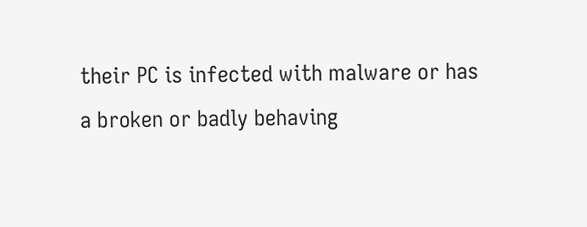their PC is infected with malware or has a broken or badly behaving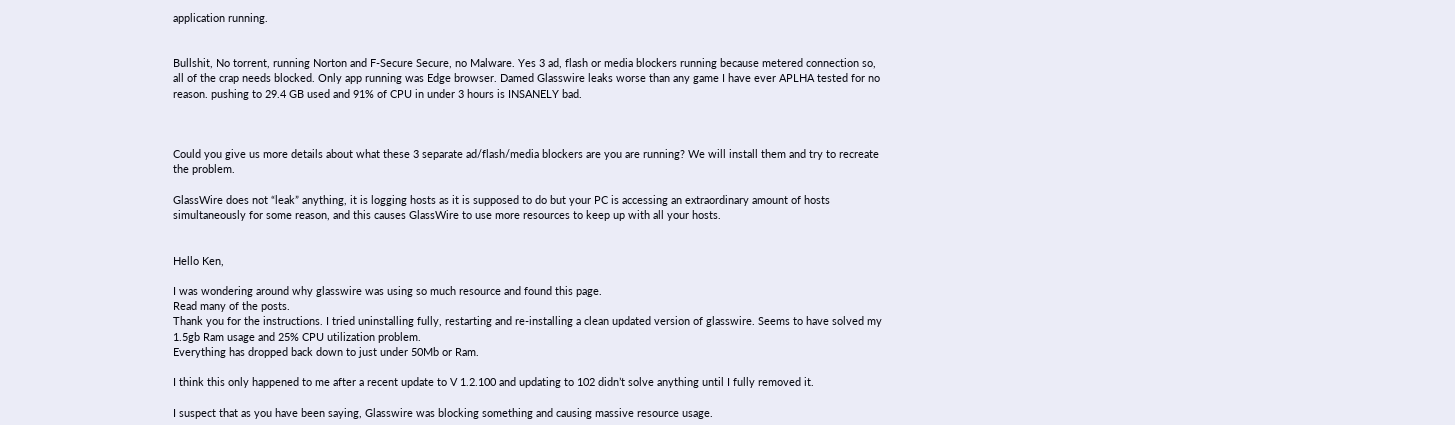application running.


Bullshit, No torrent, running Norton and F-Secure Secure, no Malware. Yes 3 ad, flash or media blockers running because metered connection so, all of the crap needs blocked. Only app running was Edge browser. Damed Glasswire leaks worse than any game I have ever APLHA tested for no reason. pushing to 29.4 GB used and 91% of CPU in under 3 hours is INSANELY bad.



Could you give us more details about what these 3 separate ad/flash/media blockers are you are running? We will install them and try to recreate the problem.

GlassWire does not “leak” anything, it is logging hosts as it is supposed to do but your PC is accessing an extraordinary amount of hosts simultaneously for some reason, and this causes GlassWire to use more resources to keep up with all your hosts.


Hello Ken,

I was wondering around why glasswire was using so much resource and found this page.
Read many of the posts.
Thank you for the instructions. I tried uninstalling fully, restarting and re-installing a clean updated version of glasswire. Seems to have solved my 1.5gb Ram usage and 25% CPU utilization problem.
Everything has dropped back down to just under 50Mb or Ram.

I think this only happened to me after a recent update to V 1.2.100 and updating to 102 didn’t solve anything until I fully removed it.

I suspect that as you have been saying, Glasswire was blocking something and causing massive resource usage.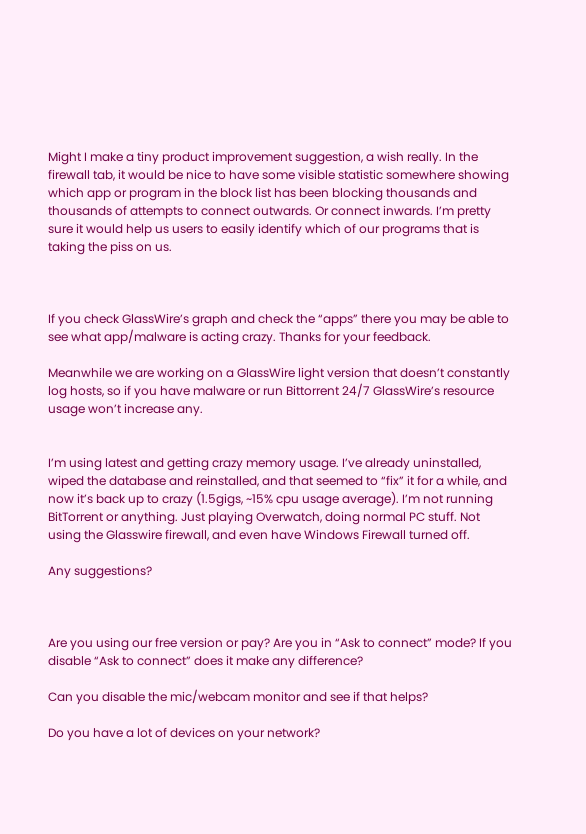Might I make a tiny product improvement suggestion, a wish really. In the firewall tab, it would be nice to have some visible statistic somewhere showing which app or program in the block list has been blocking thousands and thousands of attempts to connect outwards. Or connect inwards. I’m pretty sure it would help us users to easily identify which of our programs that is taking the piss on us.



If you check GlassWire’s graph and check the “apps” there you may be able to see what app/malware is acting crazy. Thanks for your feedback.

Meanwhile we are working on a GlassWire light version that doesn’t constantly log hosts, so if you have malware or run Bittorrent 24/7 GlassWire’s resource usage won’t increase any.


I’m using latest and getting crazy memory usage. I’ve already uninstalled, wiped the database and reinstalled, and that seemed to “fix” it for a while, and now it’s back up to crazy (1.5gigs, ~15% cpu usage average). I’m not running BitTorrent or anything. Just playing Overwatch, doing normal PC stuff. Not using the Glasswire firewall, and even have Windows Firewall turned off.

Any suggestions?



Are you using our free version or pay? Are you in “Ask to connect” mode? If you disable “Ask to connect” does it make any difference?

Can you disable the mic/webcam monitor and see if that helps?

Do you have a lot of devices on your network?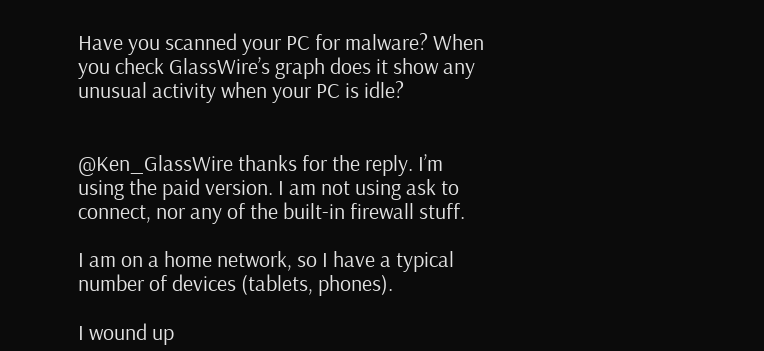Have you scanned your PC for malware? When you check GlassWire’s graph does it show any unusual activity when your PC is idle?


@Ken_GlassWire thanks for the reply. I’m using the paid version. I am not using ask to connect, nor any of the built-in firewall stuff.

I am on a home network, so I have a typical number of devices (tablets, phones).

I wound up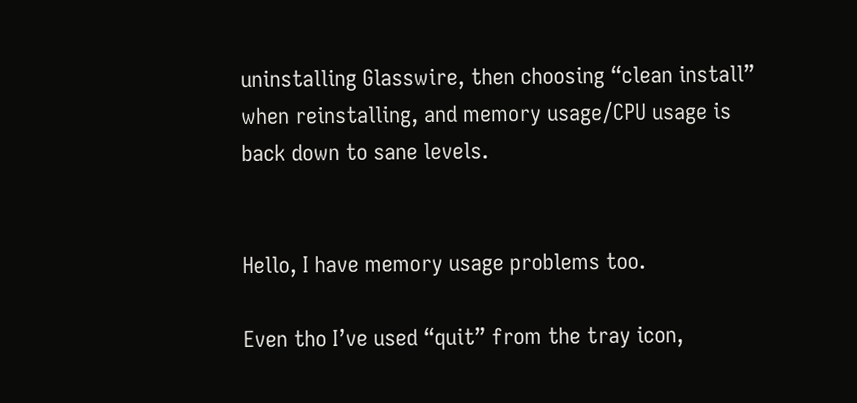uninstalling Glasswire, then choosing “clean install” when reinstalling, and memory usage/CPU usage is back down to sane levels.


Hello, I have memory usage problems too.

Even tho I’ve used “quit” from the tray icon,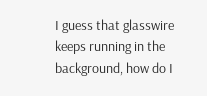I guess that glasswire keeps running in the background, how do I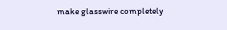make glasswire completely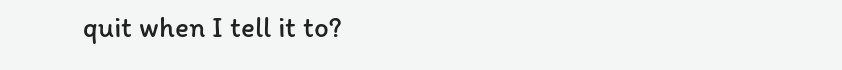quit when I tell it to?